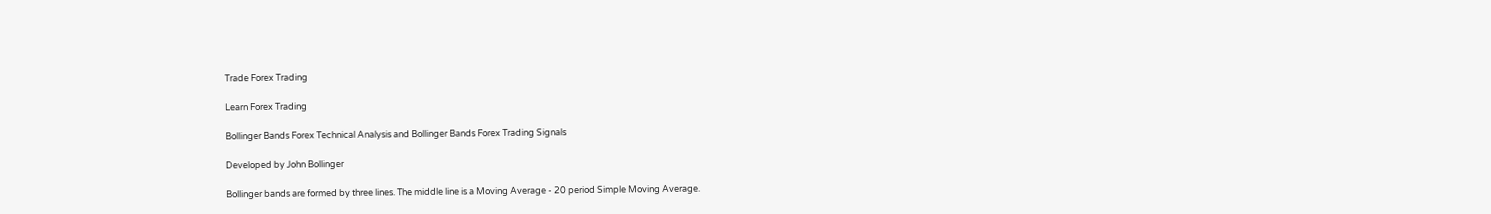Trade Forex Trading

Learn Forex Trading

Bollinger Bands Forex Technical Analysis and Bollinger Bands Forex Trading Signals

Developed by John Bollinger

Bollinger bands are formed by three lines. The middle line is a Moving Average - 20 period Simple Moving Average.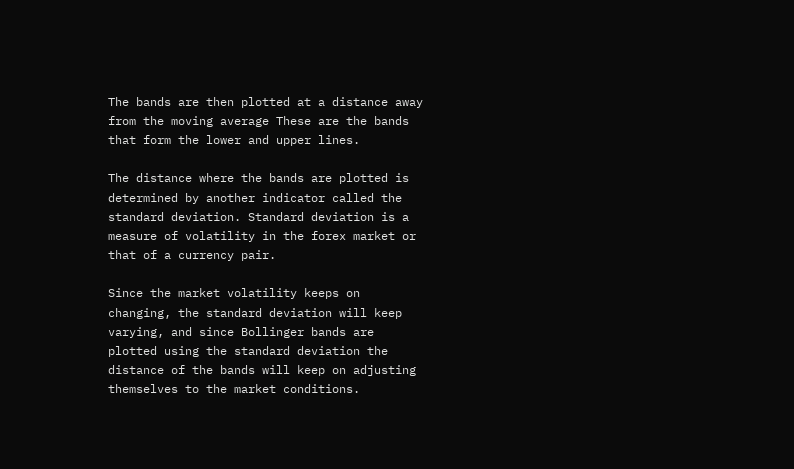The bands are then plotted at a distance away from the moving average These are the bands that form the lower and upper lines.

The distance where the bands are plotted is determined by another indicator called the standard deviation. Standard deviation is a measure of volatility in the forex market or that of a currency pair.

Since the market volatility keeps on changing, the standard deviation will keep varying, and since Bollinger bands are plotted using the standard deviation the distance of the bands will keep on adjusting themselves to the market conditions.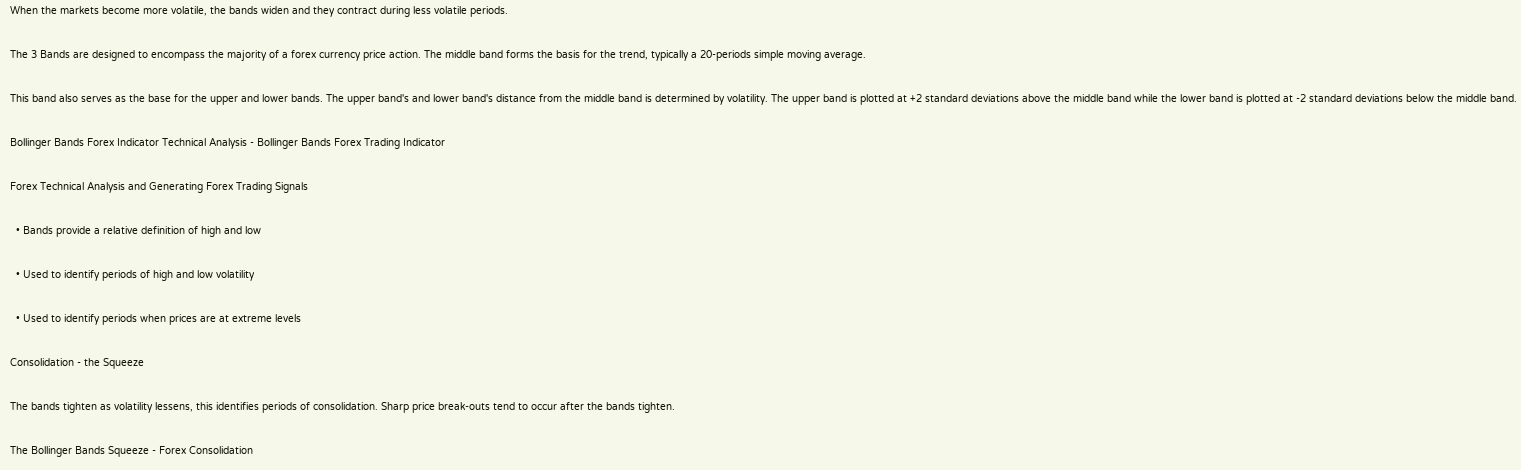When the markets become more volatile, the bands widen and they contract during less volatile periods.

The 3 Bands are designed to encompass the majority of a forex currency price action. The middle band forms the basis for the trend, typically a 20-periods simple moving average.

This band also serves as the base for the upper and lower bands. The upper band's and lower band's distance from the middle band is determined by volatility. The upper band is plotted at +2 standard deviations above the middle band while the lower band is plotted at -2 standard deviations below the middle band.

Bollinger Bands Forex Indicator Technical Analysis - Bollinger Bands Forex Trading Indicator

Forex Technical Analysis and Generating Forex Trading Signals

  • Bands provide a relative definition of high and low

  • Used to identify periods of high and low volatility

  • Used to identify periods when prices are at extreme levels

Consolidation - the Squeeze

The bands tighten as volatility lessens, this identifies periods of consolidation. Sharp price break-outs tend to occur after the bands tighten.

The Bollinger Bands Squeeze - Forex Consolidation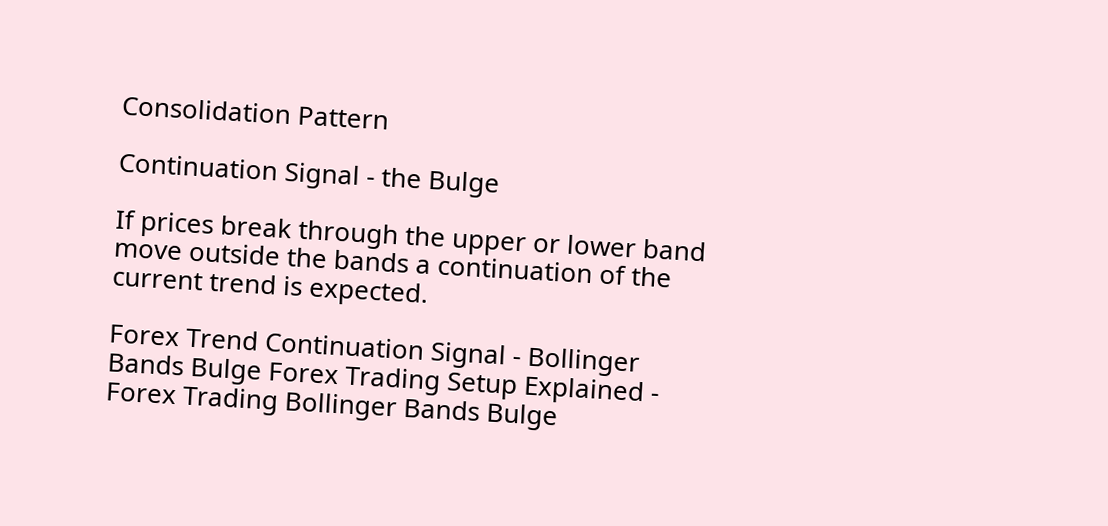Consolidation Pattern

Continuation Signal - the Bulge

If prices break through the upper or lower band move outside the bands a continuation of the current trend is expected.

Forex Trend Continuation Signal - Bollinger Bands Bulge Forex Trading Setup Explained - Forex Trading Bollinger Bands Bulge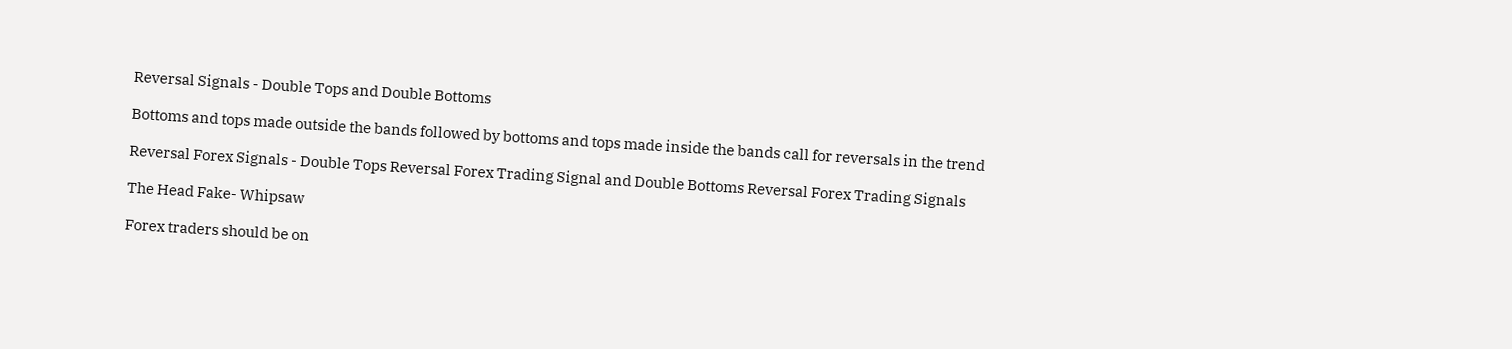Reversal Signals - Double Tops and Double Bottoms

Bottoms and tops made outside the bands followed by bottoms and tops made inside the bands call for reversals in the trend

Reversal Forex Signals - Double Tops Reversal Forex Trading Signal and Double Bottoms Reversal Forex Trading Signals

The Head Fake- Whipsaw

Forex traders should be on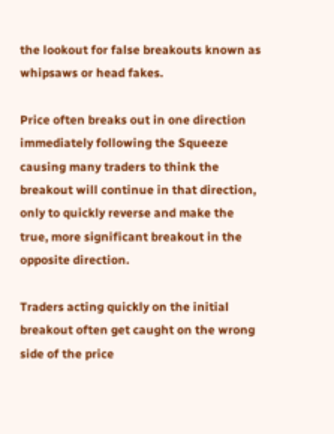the lookout for false breakouts known as whipsaws or head fakes.

Price often breaks out in one direction immediately following the Squeeze causing many traders to think the breakout will continue in that direction, only to quickly reverse and make the true, more significant breakout in the opposite direction.

Traders acting quickly on the initial breakout often get caught on the wrong side of the price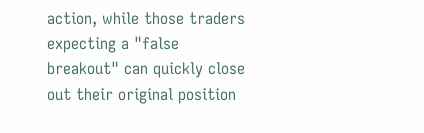action, while those traders expecting a "false breakout" can quickly close out their original position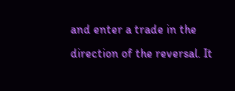and enter a trade in the direction of the reversal. It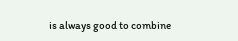is always good to combine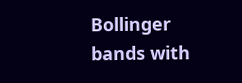Bollinger bands with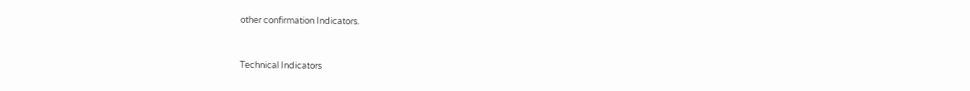other confirmation Indicators.


Technical Indicators